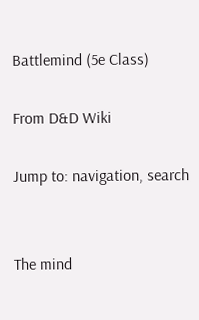Battlemind (5e Class)

From D&D Wiki

Jump to: navigation, search


The mind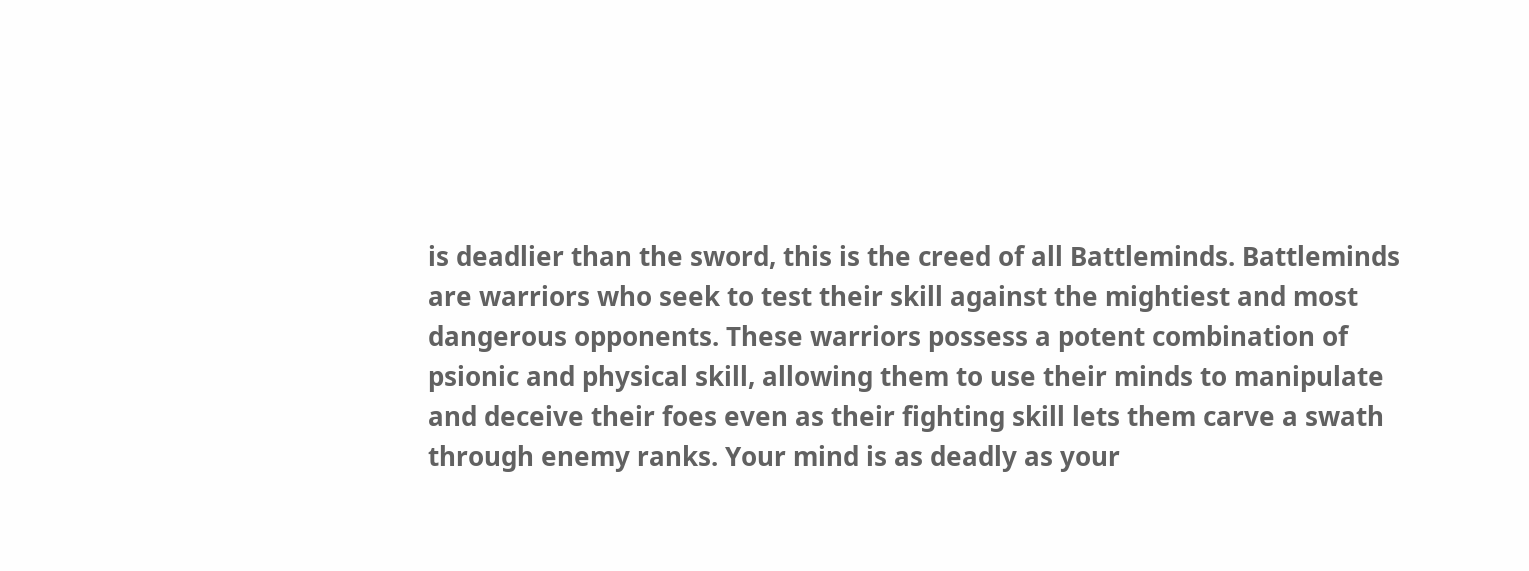is deadlier than the sword, this is the creed of all Battleminds. Battleminds are warriors who seek to test their skill against the mightiest and most dangerous opponents. These warriors possess a potent combination of psionic and physical skill, allowing them to use their minds to manipulate and deceive their foes even as their fighting skill lets them carve a swath through enemy ranks. Your mind is as deadly as your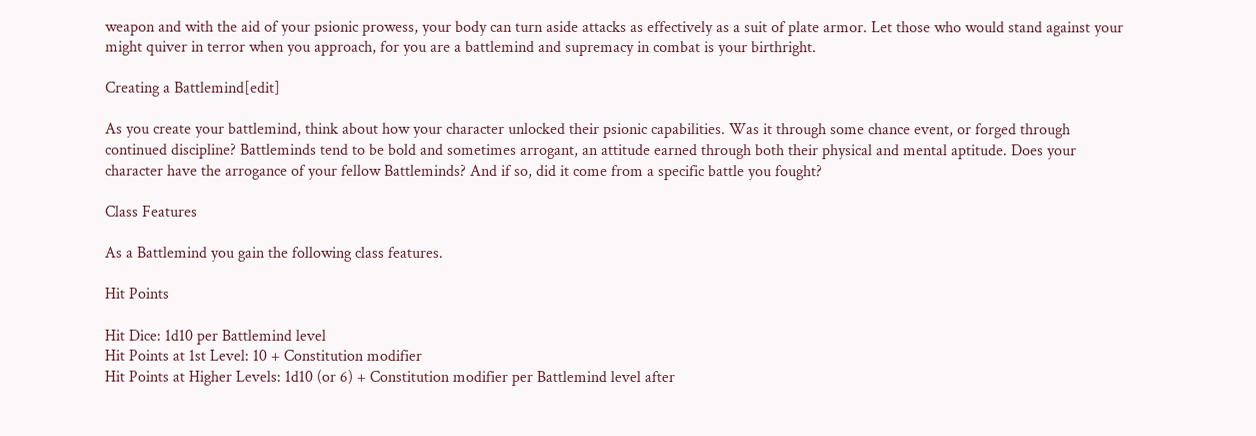weapon and with the aid of your psionic prowess, your body can turn aside attacks as effectively as a suit of plate armor. Let those who would stand against your might quiver in terror when you approach, for you are a battlemind and supremacy in combat is your birthright.

Creating a Battlemind[edit]

As you create your battlemind, think about how your character unlocked their psionic capabilities. Was it through some chance event, or forged through continued discipline? Battleminds tend to be bold and sometimes arrogant, an attitude earned through both their physical and mental aptitude. Does your character have the arrogance of your fellow Battleminds? And if so, did it come from a specific battle you fought?

Class Features

As a Battlemind you gain the following class features.

Hit Points

Hit Dice: 1d10 per Battlemind level
Hit Points at 1st Level: 10 + Constitution modifier
Hit Points at Higher Levels: 1d10 (or 6) + Constitution modifier per Battlemind level after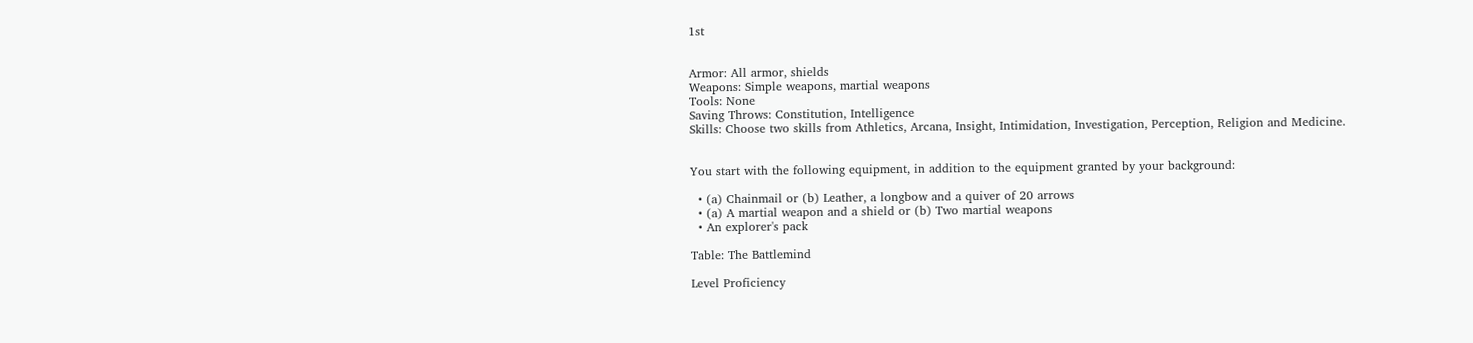1st


Armor: All armor, shields
Weapons: Simple weapons, martial weapons
Tools: None
Saving Throws: Constitution, Intelligence
Skills: Choose two skills from Athletics, Arcana, Insight, Intimidation, Investigation, Perception, Religion and Medicine.


You start with the following equipment, in addition to the equipment granted by your background:

  • (a) Chainmail or (b) Leather, a longbow and a quiver of 20 arrows
  • (a) A martial weapon and a shield or (b) Two martial weapons
  • An explorer's pack

Table: The Battlemind

Level Proficiency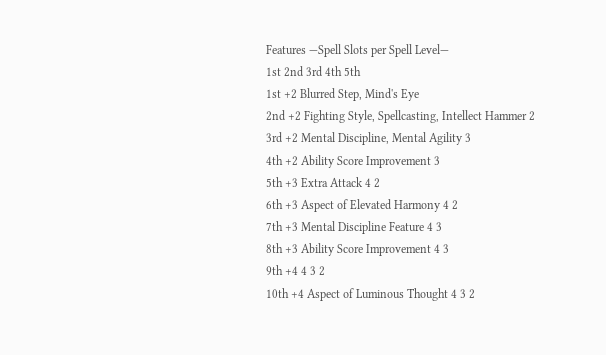Features —Spell Slots per Spell Level—
1st 2nd 3rd 4th 5th
1st +2 Blurred Step, Mind's Eye
2nd +2 Fighting Style, Spellcasting, Intellect Hammer 2
3rd +2 Mental Discipline, Mental Agility 3
4th +2 Ability Score Improvement 3
5th +3 Extra Attack 4 2
6th +3 Aspect of Elevated Harmony 4 2
7th +3 Mental Discipline Feature 4 3
8th +3 Ability Score Improvement 4 3
9th +4 4 3 2
10th +4 Aspect of Luminous Thought 4 3 2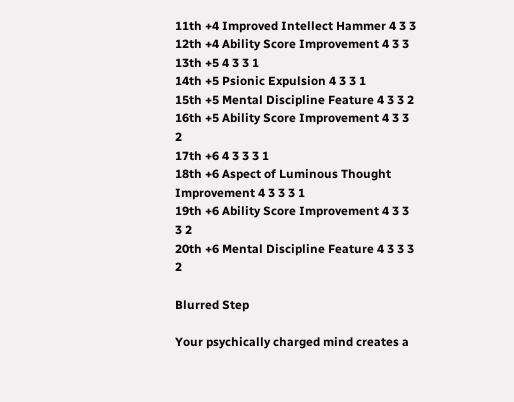11th +4 Improved Intellect Hammer 4 3 3
12th +4 Ability Score Improvement 4 3 3
13th +5 4 3 3 1
14th +5 Psionic Expulsion 4 3 3 1
15th +5 Mental Discipline Feature 4 3 3 2
16th +5 Ability Score Improvement 4 3 3 2
17th +6 4 3 3 3 1
18th +6 Aspect of Luminous Thought Improvement 4 3 3 3 1
19th +6 Ability Score Improvement 4 3 3 3 2
20th +6 Mental Discipline Feature 4 3 3 3 2

Blurred Step

Your psychically charged mind creates a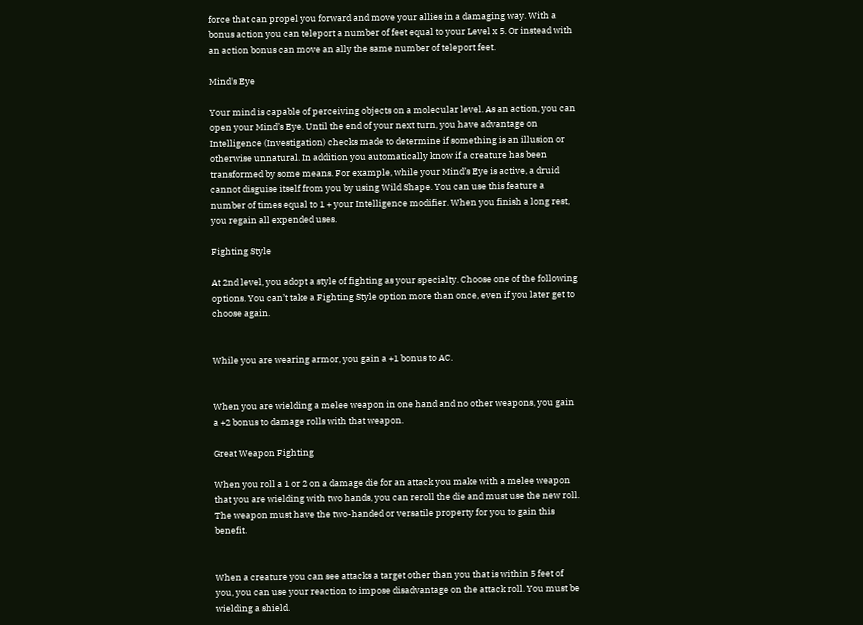force that can propel you forward and move your allies in a damaging way. With a bonus action you can teleport a number of feet equal to your Level x 5. Or instead with an action bonus can move an ally the same number of teleport feet.

Mind's Eye

Your mind is capable of perceiving objects on a molecular level. As an action, you can open your Mind’s Eye. Until the end of your next turn, you have advantage on Intelligence (Investigation) checks made to determine if something is an illusion or otherwise unnatural. In addition you automatically know if a creature has been transformed by some means. For example, while your Mind’s Eye is active, a druid cannot disguise itself from you by using Wild Shape. You can use this feature a number of times equal to 1 + your Intelligence modifier. When you finish a long rest, you regain all expended uses.

Fighting Style

At 2nd level, you adopt a style of fighting as your specialty. Choose one of the following options. You can’t take a Fighting Style option more than once, even if you later get to choose again.


While you are wearing armor, you gain a +1 bonus to AC.


When you are wielding a melee weapon in one hand and no other weapons, you gain a +2 bonus to damage rolls with that weapon.

Great Weapon Fighting

When you roll a 1 or 2 on a damage die for an attack you make with a melee weapon that you are wielding with two hands, you can reroll the die and must use the new roll. The weapon must have the two-handed or versatile property for you to gain this benefit.


When a creature you can see attacks a target other than you that is within 5 feet of you, you can use your reaction to impose disadvantage on the attack roll. You must be wielding a shield.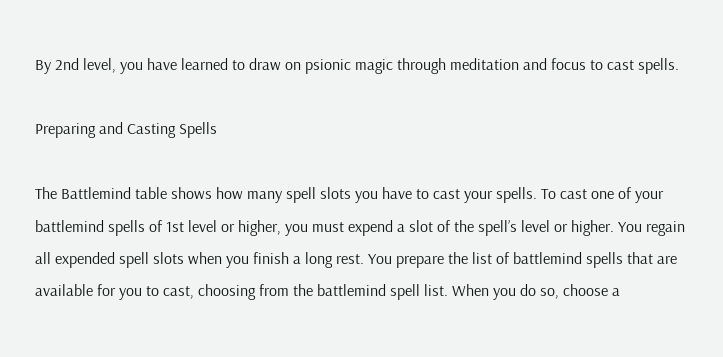By 2nd level, you have learned to draw on psionic magic through meditation and focus to cast spells.

Preparing and Casting Spells

The Battlemind table shows how many spell slots you have to cast your spells. To cast one of your battlemind spells of 1st level or higher, you must expend a slot of the spell’s level or higher. You regain all expended spell slots when you finish a long rest. You prepare the list of battlemind spells that are available for you to cast, choosing from the battlemind spell list. When you do so, choose a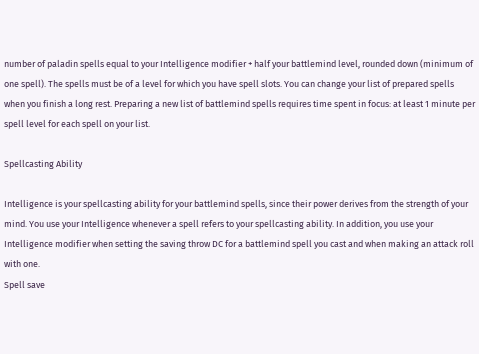number of paladin spells equal to your Intelligence modifier + half your battlemind level, rounded down (minimum of one spell). The spells must be of a level for which you have spell slots. You can change your list of prepared spells when you finish a long rest. Preparing a new list of battlemind spells requires time spent in focus: at least 1 minute per spell level for each spell on your list.

Spellcasting Ability

Intelligence is your spellcasting ability for your battlemind spells, since their power derives from the strength of your mind. You use your Intelligence whenever a spell refers to your spellcasting ability. In addition, you use your Intelligence modifier when setting the saving throw DC for a battlemind spell you cast and when making an attack roll with one.
Spell save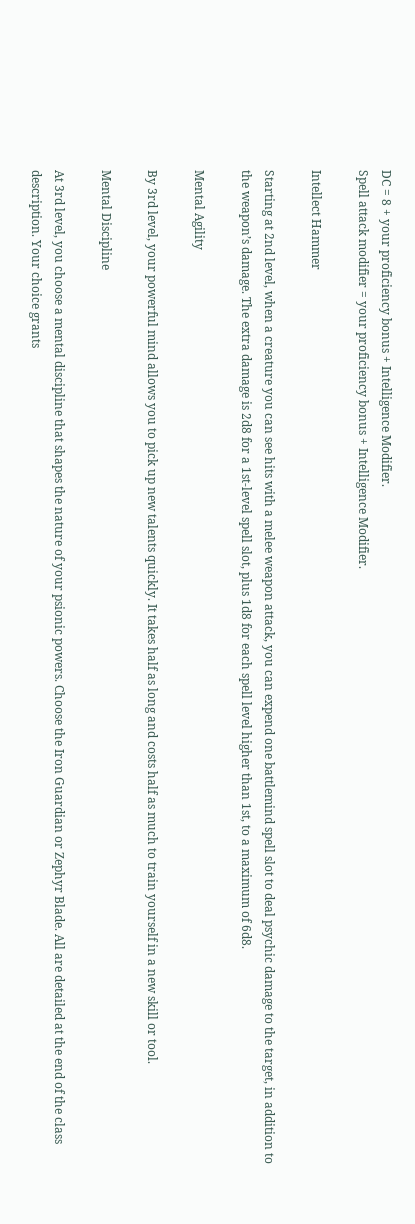DC = 8 + your proficiency bonus + Intelligence Modifier.
Spell attack modifier = your proficiency bonus + Intelligence Modifier.

Intellect Hammer

Starting at 2nd level, when a creature you can see hits with a melee weapon attack, you can expend one battlemind spell slot to deal psychic damage to the target, in addition to the weapon’s damage. The extra damage is 2d8 for a 1st-level spell slot, plus 1d8 for each spell level higher than 1st, to a maximum of 6d8.

Mental Agility

By 3rd level, your powerful mind allows you to pick up new talents quickly. It takes half as long and costs half as much to train yourself in a new skill or tool.

Mental Discipline

At 3rd level, you choose a mental discipline that shapes the nature of your psionic powers. Choose the Iron Guardian or Zephyr Blade. All are detailed at the end of the class description. Your choice grants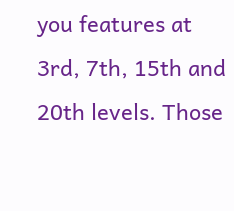you features at 3rd, 7th, 15th and 20th levels. Those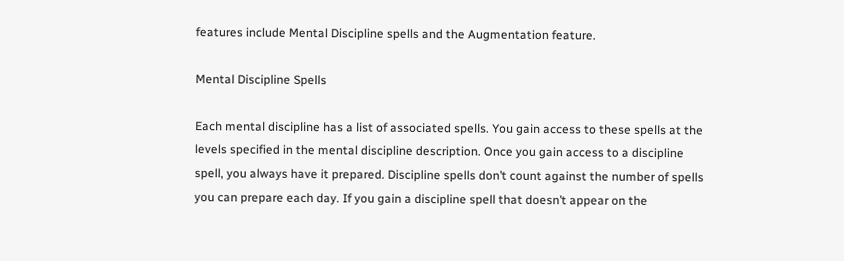features include Mental Discipline spells and the Augmentation feature.

Mental Discipline Spells

Each mental discipline has a list of associated spells. You gain access to these spells at the levels specified in the mental discipline description. Once you gain access to a discipline spell, you always have it prepared. Discipline spells don’t count against the number of spells you can prepare each day. If you gain a discipline spell that doesn’t appear on the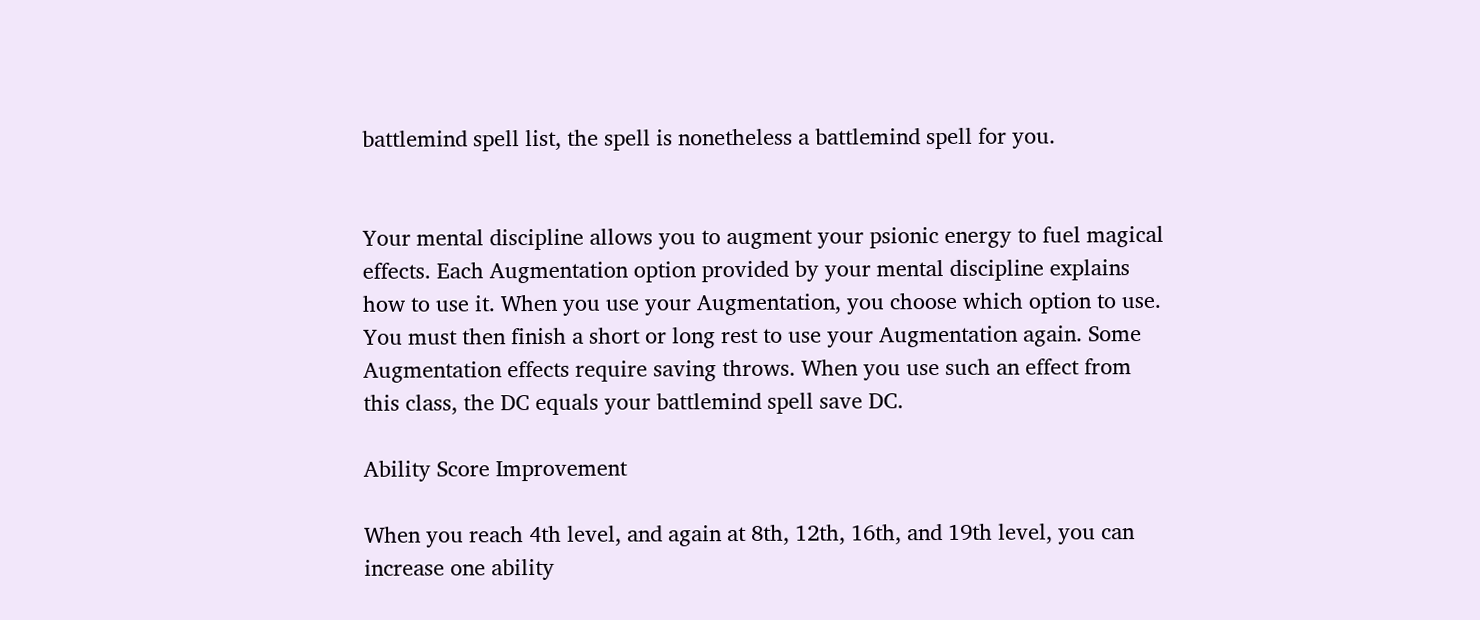battlemind spell list, the spell is nonetheless a battlemind spell for you.


Your mental discipline allows you to augment your psionic energy to fuel magical effects. Each Augmentation option provided by your mental discipline explains how to use it. When you use your Augmentation, you choose which option to use. You must then finish a short or long rest to use your Augmentation again. Some Augmentation effects require saving throws. When you use such an effect from this class, the DC equals your battlemind spell save DC.

Ability Score Improvement

When you reach 4th level, and again at 8th, 12th, 16th, and 19th level, you can increase one ability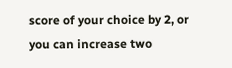score of your choice by 2, or you can increase two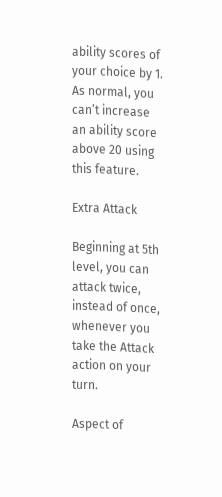ability scores of your choice by 1. As normal, you can’t increase an ability score above 20 using this feature.

Extra Attack

Beginning at 5th level, you can attack twice, instead of once, whenever you take the Attack action on your turn.

Aspect of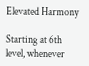Elevated Harmony

Starting at 6th level, whenever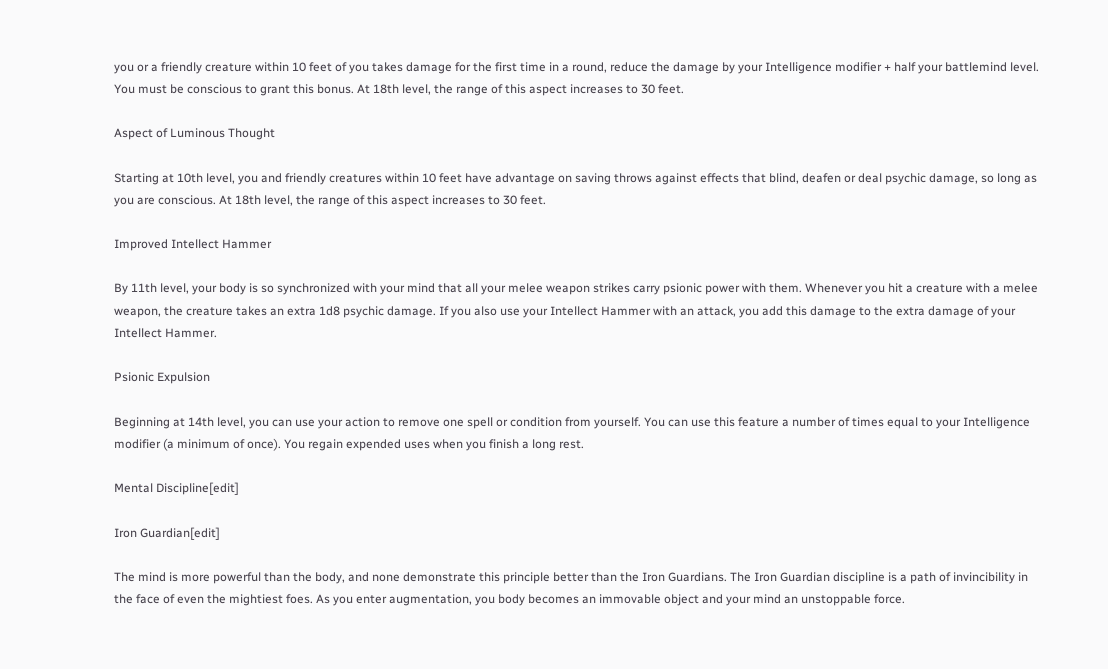you or a friendly creature within 10 feet of you takes damage for the first time in a round, reduce the damage by your Intelligence modifier + half your battlemind level. You must be conscious to grant this bonus. At 18th level, the range of this aspect increases to 30 feet.

Aspect of Luminous Thought

Starting at 10th level, you and friendly creatures within 10 feet have advantage on saving throws against effects that blind, deafen or deal psychic damage, so long as you are conscious. At 18th level, the range of this aspect increases to 30 feet.

Improved Intellect Hammer

By 11th level, your body is so synchronized with your mind that all your melee weapon strikes carry psionic power with them. Whenever you hit a creature with a melee weapon, the creature takes an extra 1d8 psychic damage. If you also use your Intellect Hammer with an attack, you add this damage to the extra damage of your Intellect Hammer.

Psionic Expulsion

Beginning at 14th level, you can use your action to remove one spell or condition from yourself. You can use this feature a number of times equal to your Intelligence modifier (a minimum of once). You regain expended uses when you finish a long rest.

Mental Discipline[edit]

Iron Guardian[edit]

The mind is more powerful than the body, and none demonstrate this principle better than the Iron Guardians. The Iron Guardian discipline is a path of invincibility in the face of even the mightiest foes. As you enter augmentation, you body becomes an immovable object and your mind an unstoppable force.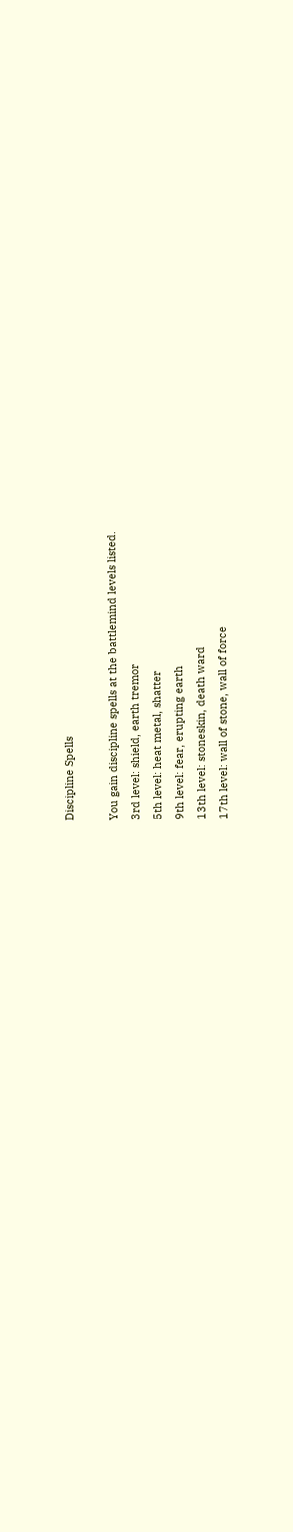Discipline Spells

You gain discipline spells at the battlemind levels listed.
3rd level: shield, earth tremor
5th level: heat metal, shatter
9th level: fear, erupting earth
13th level: stoneskin, death ward
17th level: wall of stone, wall of force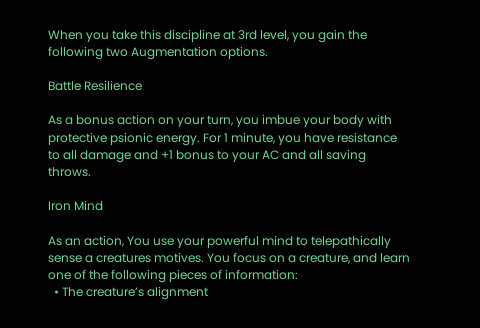When you take this discipline at 3rd level, you gain the following two Augmentation options.

Battle Resilience

As a bonus action on your turn, you imbue your body with protective psionic energy. For 1 minute, you have resistance to all damage and +1 bonus to your AC and all saving throws.

Iron Mind

As an action, You use your powerful mind to telepathically sense a creatures motives. You focus on a creature, and learn one of the following pieces of information:
  • The creature’s alignment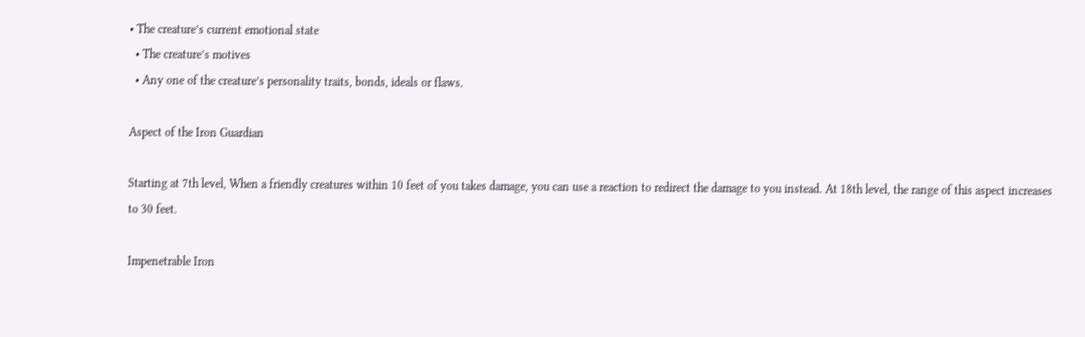• The creature’s current emotional state
  • The creature’s motives
  • Any one of the creature’s personality traits, bonds, ideals or flaws.

Aspect of the Iron Guardian

Starting at 7th level, When a friendly creatures within 10 feet of you takes damage, you can use a reaction to redirect the damage to you instead. At 18th level, the range of this aspect increases to 30 feet.

Impenetrable Iron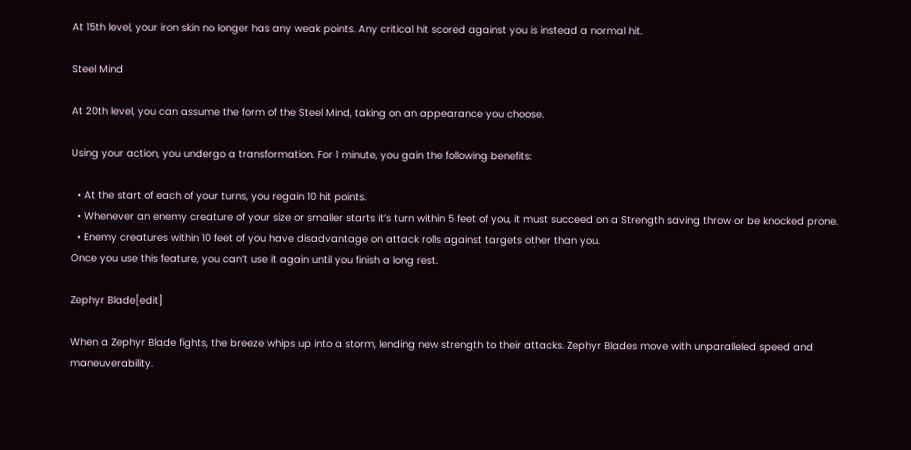At 15th level, your iron skin no longer has any weak points. Any critical hit scored against you is instead a normal hit.

Steel Mind

At 20th level, you can assume the form of the Steel Mind, taking on an appearance you choose.

Using your action, you undergo a transformation. For 1 minute, you gain the following benefits:

  • At the start of each of your turns, you regain 10 hit points.
  • Whenever an enemy creature of your size or smaller starts it’s turn within 5 feet of you, it must succeed on a Strength saving throw or be knocked prone.
  • Enemy creatures within 10 feet of you have disadvantage on attack rolls against targets other than you.
Once you use this feature, you can’t use it again until you finish a long rest.

Zephyr Blade[edit]

When a Zephyr Blade fights, the breeze whips up into a storm, lending new strength to their attacks. Zephyr Blades move with unparalleled speed and maneuverability.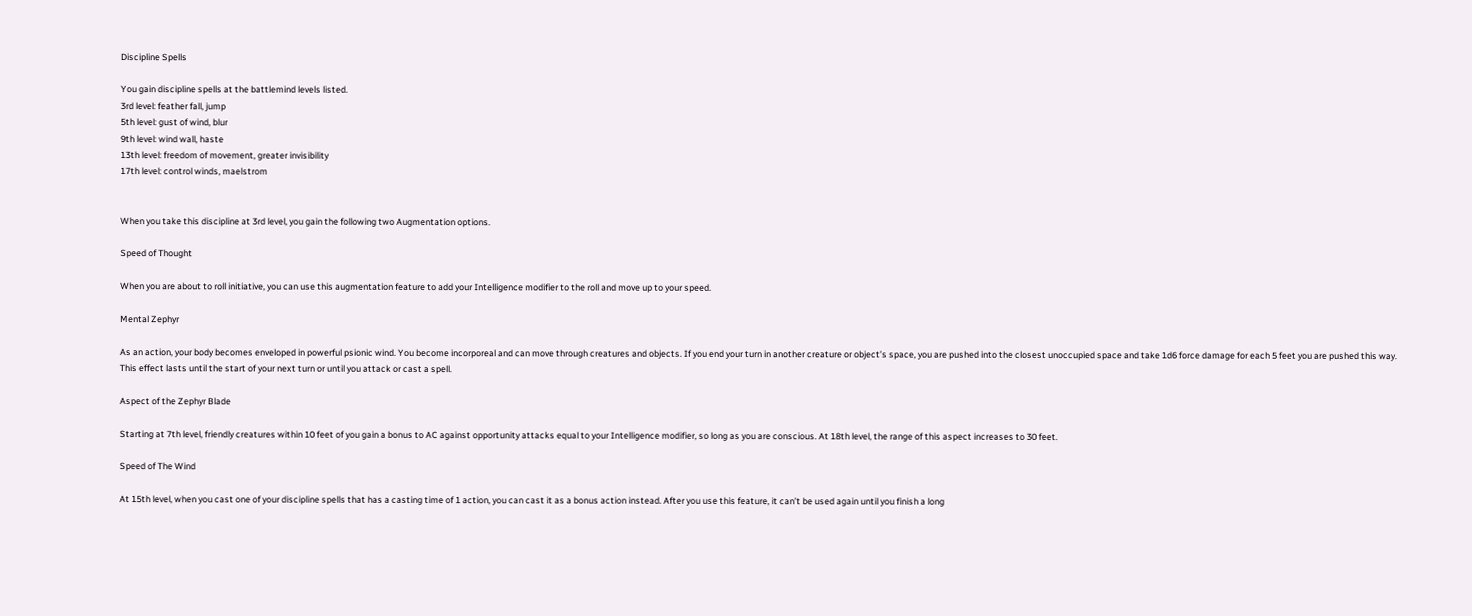Discipline Spells

You gain discipline spells at the battlemind levels listed.
3rd level: feather fall, jump
5th level: gust of wind, blur
9th level: wind wall, haste
13th level: freedom of movement, greater invisibility
17th level: control winds, maelstrom


When you take this discipline at 3rd level, you gain the following two Augmentation options.

Speed of Thought

When you are about to roll initiative, you can use this augmentation feature to add your Intelligence modifier to the roll and move up to your speed.

Mental Zephyr

As an action, your body becomes enveloped in powerful psionic wind. You become incorporeal and can move through creatures and objects. If you end your turn in another creature or object’s space, you are pushed into the closest unoccupied space and take 1d6 force damage for each 5 feet you are pushed this way. This effect lasts until the start of your next turn or until you attack or cast a spell.

Aspect of the Zephyr Blade

Starting at 7th level, friendly creatures within 10 feet of you gain a bonus to AC against opportunity attacks equal to your Intelligence modifier, so long as you are conscious. At 18th level, the range of this aspect increases to 30 feet.

Speed of The Wind

At 15th level, when you cast one of your discipline spells that has a casting time of 1 action, you can cast it as a bonus action instead. After you use this feature, it can’t be used again until you finish a long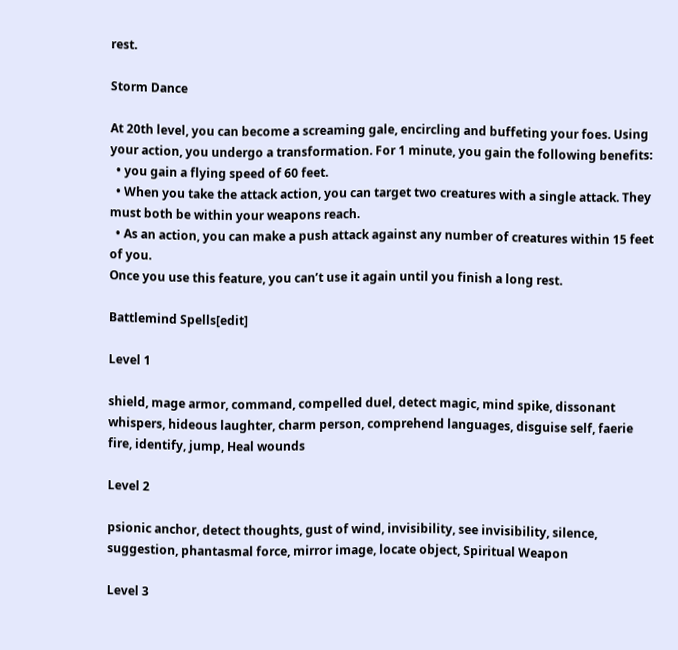rest.

Storm Dance

At 20th level, you can become a screaming gale, encircling and buffeting your foes. Using your action, you undergo a transformation. For 1 minute, you gain the following benefits:
  • you gain a flying speed of 60 feet.
  • When you take the attack action, you can target two creatures with a single attack. They must both be within your weapons reach.
  • As an action, you can make a push attack against any number of creatures within 15 feet of you.
Once you use this feature, you can’t use it again until you finish a long rest.

Battlemind Spells[edit]

Level 1

shield, mage armor, command, compelled duel, detect magic, mind spike, dissonant whispers, hideous laughter, charm person, comprehend languages, disguise self, faerie fire, identify, jump, Heal wounds

Level 2

psionic anchor, detect thoughts, gust of wind, invisibility, see invisibility, silence, suggestion, phantasmal force, mirror image, locate object, Spiritual Weapon

Level 3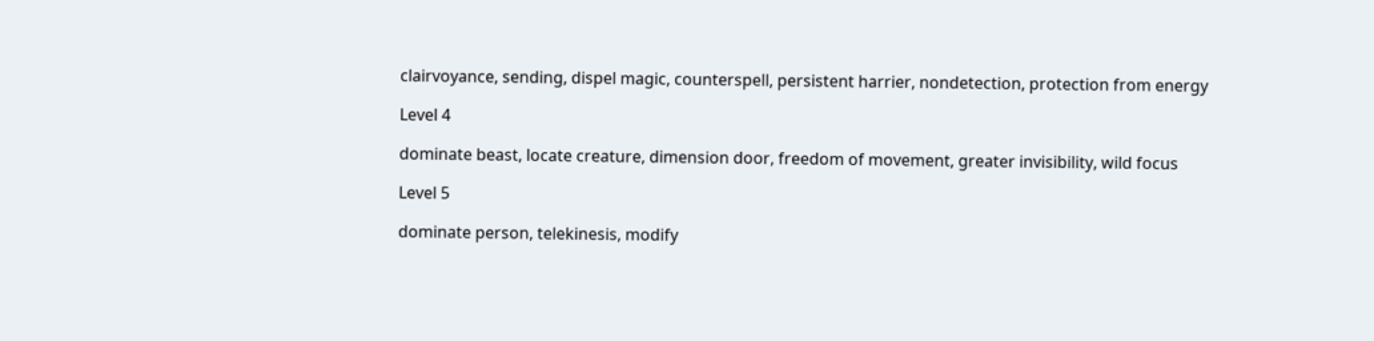clairvoyance, sending, dispel magic, counterspell, persistent harrier, nondetection, protection from energy

Level 4

dominate beast, locate creature, dimension door, freedom of movement, greater invisibility, wild focus

Level 5

dominate person, telekinesis, modify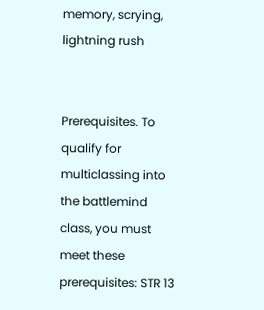memory, scrying, lightning rush


Prerequisites. To qualify for multiclassing into the battlemind class, you must meet these prerequisites: STR 13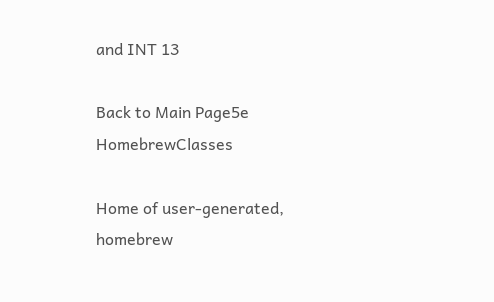and INT 13

Back to Main Page5e HomebrewClasses

Home of user-generated,
homebrew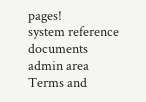pages!
system reference documents
admin area
Terms and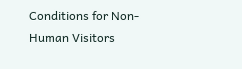Conditions for Non-Human Visitors